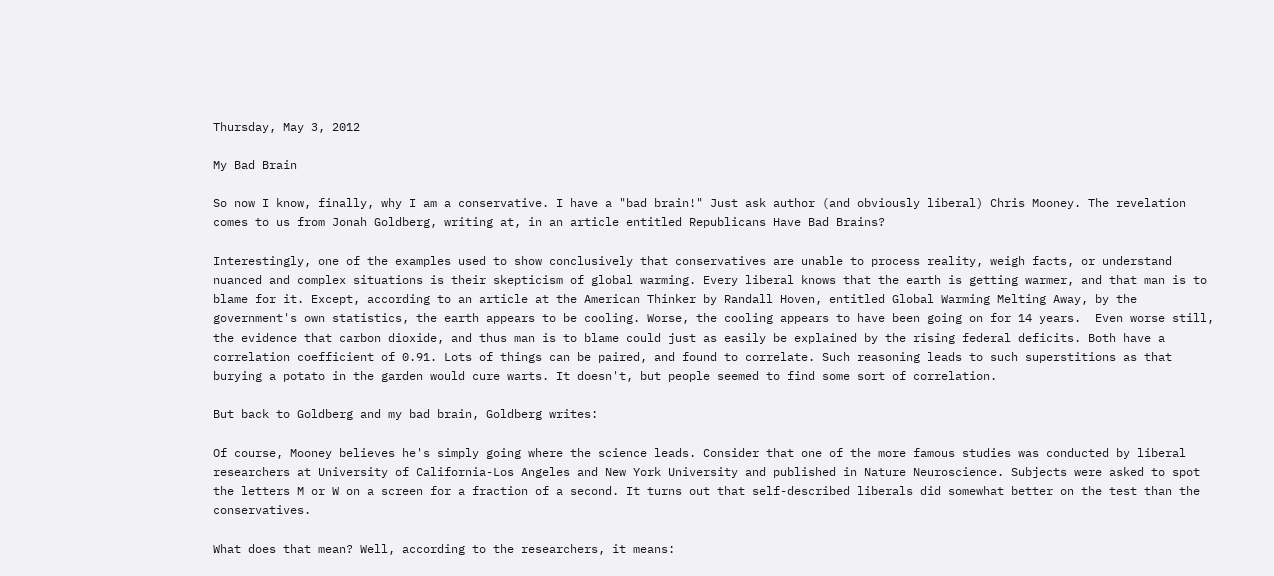Thursday, May 3, 2012

My Bad Brain

So now I know, finally, why I am a conservative. I have a "bad brain!" Just ask author (and obviously liberal) Chris Mooney. The revelation comes to us from Jonah Goldberg, writing at, in an article entitled Republicans Have Bad Brains?

Interestingly, one of the examples used to show conclusively that conservatives are unable to process reality, weigh facts, or understand nuanced and complex situations is their skepticism of global warming. Every liberal knows that the earth is getting warmer, and that man is to blame for it. Except, according to an article at the American Thinker by Randall Hoven, entitled Global Warming Melting Away, by the government's own statistics, the earth appears to be cooling. Worse, the cooling appears to have been going on for 14 years.  Even worse still, the evidence that carbon dioxide, and thus man is to blame could just as easily be explained by the rising federal deficits. Both have a correlation coefficient of 0.91. Lots of things can be paired, and found to correlate. Such reasoning leads to such superstitions as that burying a potato in the garden would cure warts. It doesn't, but people seemed to find some sort of correlation.

But back to Goldberg and my bad brain, Goldberg writes:

Of course, Mooney believes he's simply going where the science leads. Consider that one of the more famous studies was conducted by liberal researchers at University of California-Los Angeles and New York University and published in Nature Neuroscience. Subjects were asked to spot the letters M or W on a screen for a fraction of a second. It turns out that self-described liberals did somewhat better on the test than the conservatives.

What does that mean? Well, according to the researchers, it means: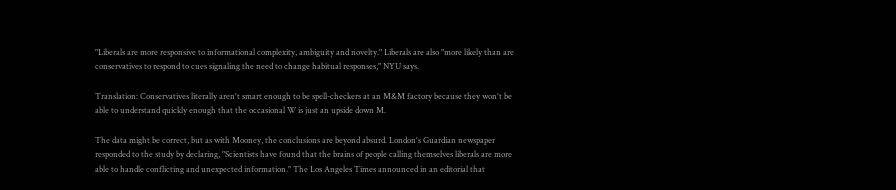"Liberals are more responsive to informational complexity, ambiguity and novelty." Liberals are also "more likely than are conservatives to respond to cues signaling the need to change habitual responses," NYU says.

Translation: Conservatives literally aren't smart enough to be spell-checkers at an M&M factory because they won't be able to understand quickly enough that the occasional W is just an upside down M.

The data might be correct, but as with Mooney, the conclusions are beyond absurd. London's Guardian newspaper responded to the study by declaring, "Scientists have found that the brains of people calling themselves liberals are more able to handle conflicting and unexpected information." The Los Angeles Times announced in an editorial that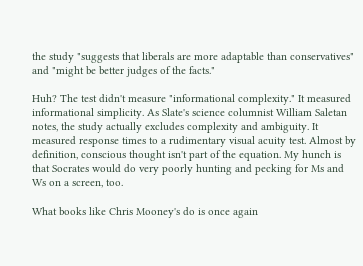the study "suggests that liberals are more adaptable than conservatives" and "might be better judges of the facts."

Huh? The test didn't measure "informational complexity." It measured informational simplicity. As Slate's science columnist William Saletan notes, the study actually excludes complexity and ambiguity. It measured response times to a rudimentary visual acuity test. Almost by definition, conscious thought isn't part of the equation. My hunch is that Socrates would do very poorly hunting and pecking for Ms and Ws on a screen, too.

What books like Chris Mooney's do is once again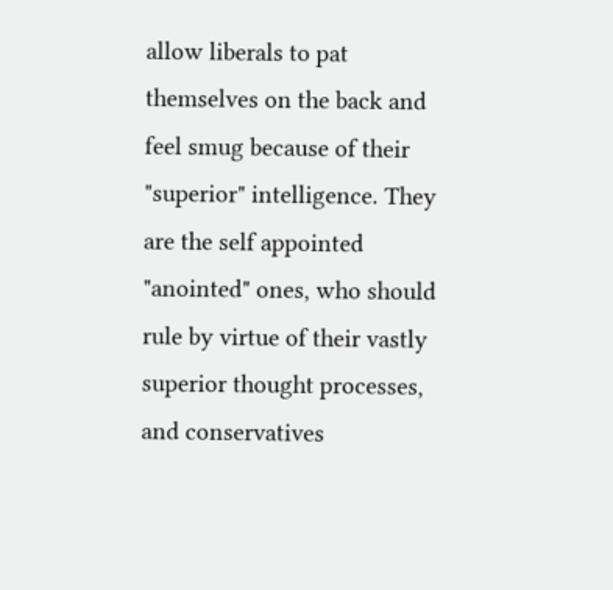allow liberals to pat themselves on the back and feel smug because of their "superior" intelligence. They are the self appointed "anointed" ones, who should rule by virtue of their vastly superior thought processes, and conservatives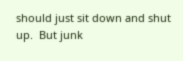should just sit down and shut up.  But junk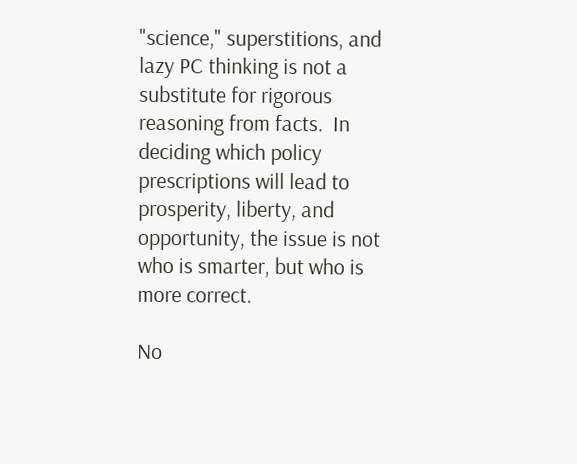"science," superstitions, and lazy PC thinking is not a substitute for rigorous reasoning from facts.  In deciding which policy prescriptions will lead to prosperity, liberty, and opportunity, the issue is not who is smarter, but who is more correct.

No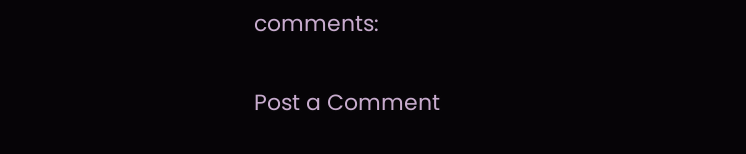comments:

Post a Comment